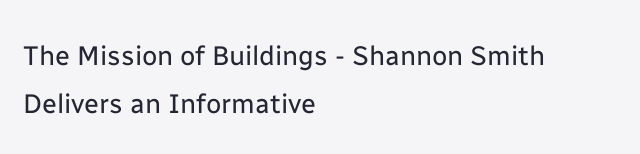The Mission of Buildings - Shannon Smith Delivers an Informative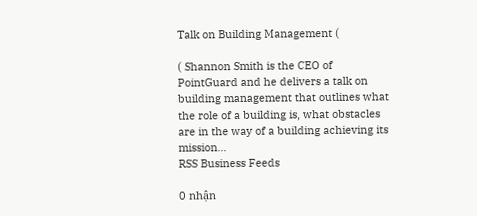Talk on Building Management (

( Shannon Smith is the CEO of PointGuard and he delivers a talk on building management that outlines what the role of a building is, what obstacles are in the way of a building achieving its mission...
RSS Business Feeds

0 nhận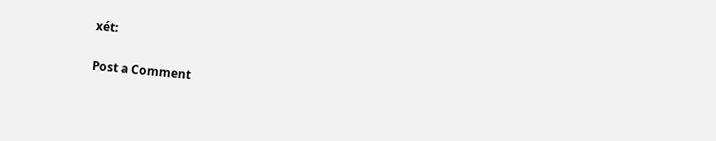xét:

Post a Comment